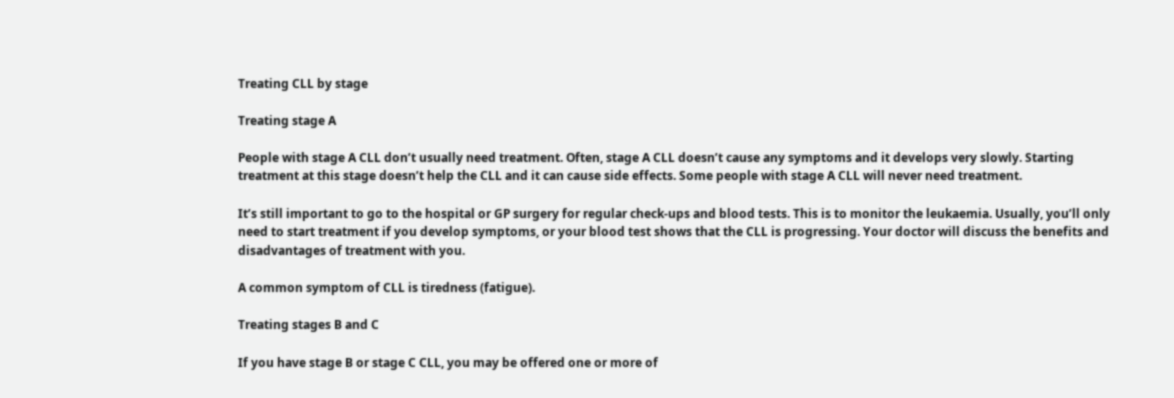Treating CLL by stage

Treating stage A

People with stage A CLL don’t usually need treatment. Often, stage A CLL doesn’t cause any symptoms and it develops very slowly. Starting treatment at this stage doesn’t help the CLL and it can cause side effects. Some people with stage A CLL will never need treatment.

It’s still important to go to the hospital or GP surgery for regular check-ups and blood tests. This is to monitor the leukaemia. Usually, you’ll only need to start treatment if you develop symptoms, or your blood test shows that the CLL is progressing. Your doctor will discuss the benefits and disadvantages of treatment with you.

A common symptom of CLL is tiredness (fatigue).

Treating stages B and C

If you have stage B or stage C CLL, you may be offered one or more of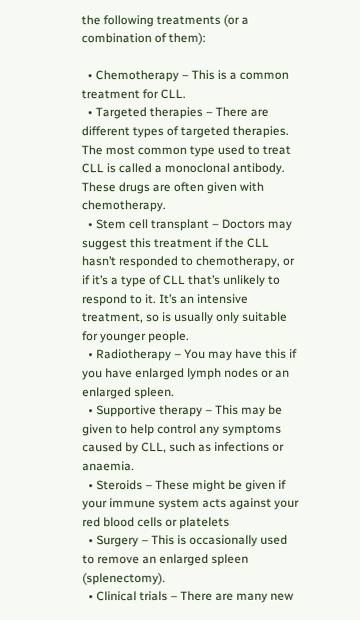the following treatments (or a combination of them):

  • Chemotherapy – This is a common treatment for CLL.
  • Targeted therapies – There are different types of targeted therapies. The most common type used to treat CLL is called a monoclonal antibody. These drugs are often given with chemotherapy.
  • Stem cell transplant – Doctors may suggest this treatment if the CLL hasn’t responded to chemotherapy, or if it’s a type of CLL that’s unlikely to respond to it. It’s an intensive treatment, so is usually only suitable for younger people.
  • Radiotherapy – You may have this if you have enlarged lymph nodes or an enlarged spleen.
  • Supportive therapy – This may be given to help control any symptoms caused by CLL, such as infections or anaemia.
  • Steroids – These might be given if your immune system acts against your red blood cells or platelets
  • Surgery – This is occasionally used to remove an enlarged spleen (splenectomy).
  • Clinical trials – There are many new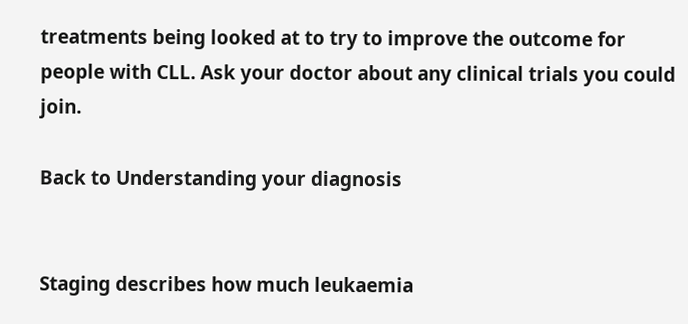treatments being looked at to try to improve the outcome for people with CLL. Ask your doctor about any clinical trials you could join.

Back to Understanding your diagnosis


Staging describes how much leukaemia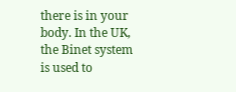there is in your body. In the UK, the Binet system is used to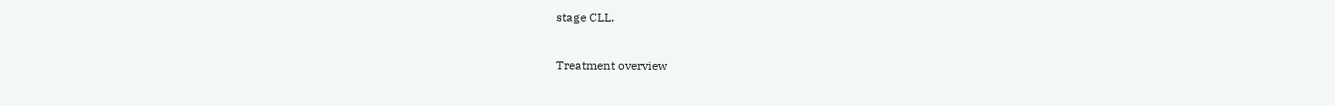stage CLL.

Treatment overview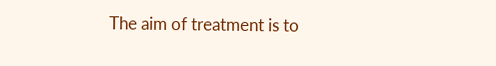The aim of treatment is to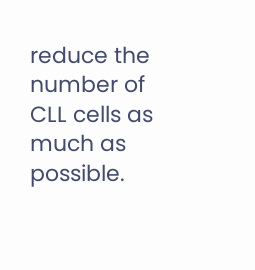reduce the number of CLL cells as much as possible.